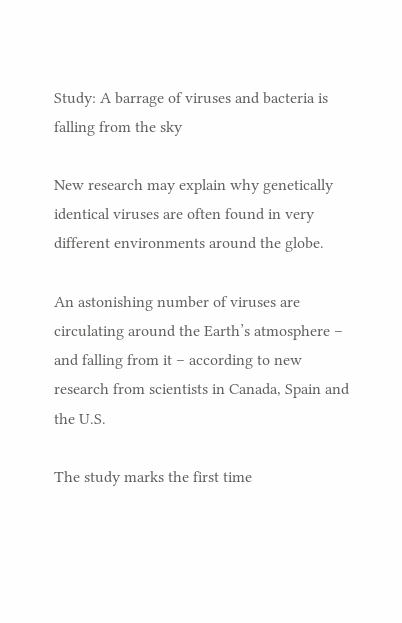Study: A barrage of viruses and bacteria is falling from the sky

New research may explain why genetically identical viruses are often found in very different environments around the globe.

An astonishing number of viruses are circulating around the Earth’s atmosphere – and falling from it – according to new research from scientists in Canada, Spain and the U.S.

The study marks the first time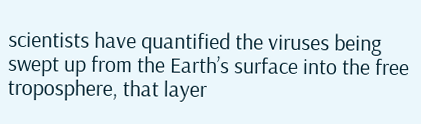scientists have quantified the viruses being swept up from the Earth’s surface into the free troposphere, that layer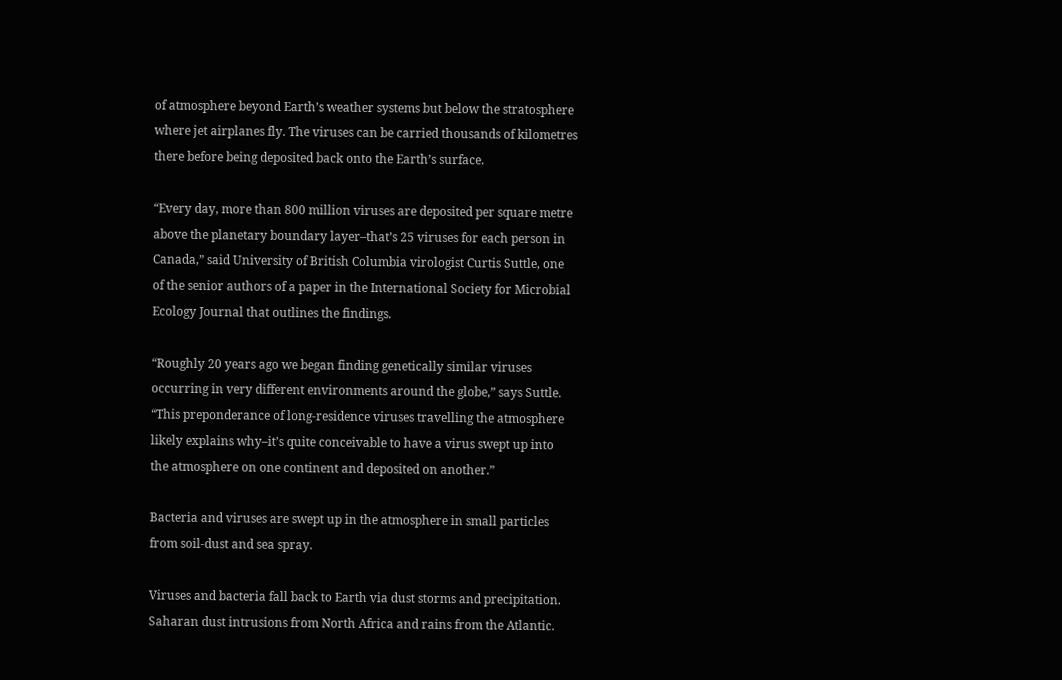of atmosphere beyond Earth’s weather systems but below the stratosphere where jet airplanes fly. The viruses can be carried thousands of kilometres there before being deposited back onto the Earth’s surface.

“Every day, more than 800 million viruses are deposited per square metre above the planetary boundary layer–that’s 25 viruses for each person in Canada,” said University of British Columbia virologist Curtis Suttle, one of the senior authors of a paper in the International Society for Microbial Ecology Journal that outlines the findings.

“Roughly 20 years ago we began finding genetically similar viruses occurring in very different environments around the globe,” says Suttle. “This preponderance of long-residence viruses travelling the atmosphere likely explains why–it’s quite conceivable to have a virus swept up into the atmosphere on one continent and deposited on another.”

Bacteria and viruses are swept up in the atmosphere in small particles from soil-dust and sea spray.

Viruses and bacteria fall back to Earth via dust storms and precipitation. Saharan dust intrusions from North Africa and rains from the Atlantic.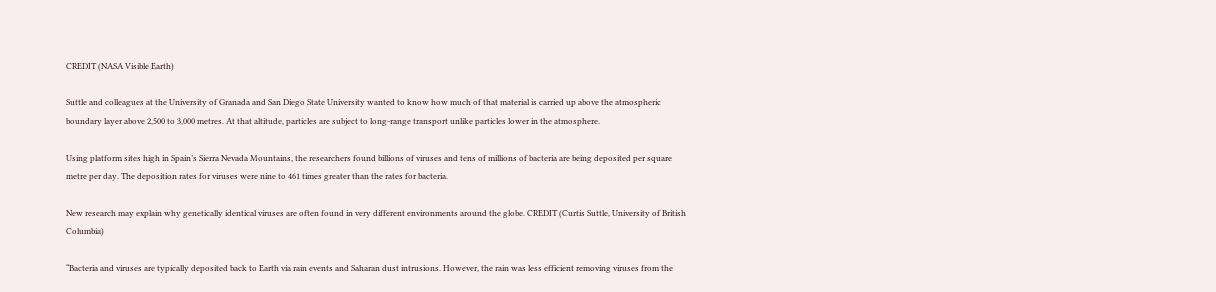CREDIT (NASA Visible Earth)

Suttle and colleagues at the University of Granada and San Diego State University wanted to know how much of that material is carried up above the atmospheric boundary layer above 2,500 to 3,000 metres. At that altitude, particles are subject to long-range transport unlike particles lower in the atmosphere.

Using platform sites high in Spain’s Sierra Nevada Mountains, the researchers found billions of viruses and tens of millions of bacteria are being deposited per square metre per day. The deposition rates for viruses were nine to 461 times greater than the rates for bacteria.

New research may explain why genetically identical viruses are often found in very different environments around the globe. CREDIT (Curtis Suttle, University of British Columbia)

“Bacteria and viruses are typically deposited back to Earth via rain events and Saharan dust intrusions. However, the rain was less efficient removing viruses from the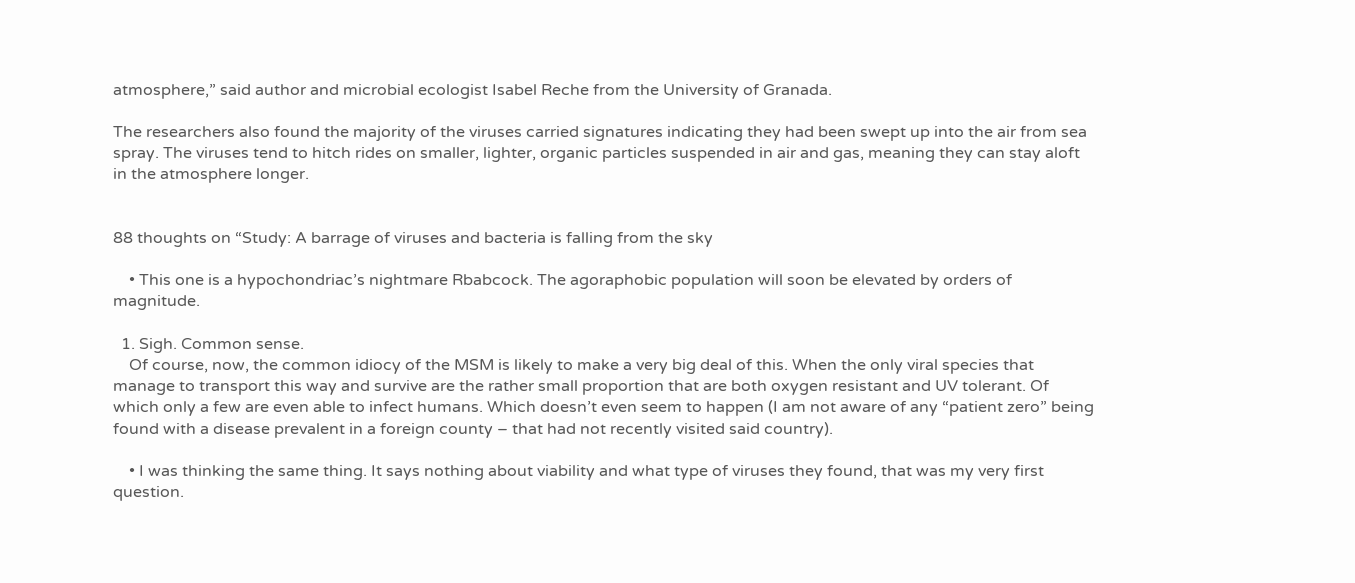atmosphere,” said author and microbial ecologist Isabel Reche from the University of Granada.

The researchers also found the majority of the viruses carried signatures indicating they had been swept up into the air from sea spray. The viruses tend to hitch rides on smaller, lighter, organic particles suspended in air and gas, meaning they can stay aloft in the atmosphere longer.


88 thoughts on “Study: A barrage of viruses and bacteria is falling from the sky

    • This one is a hypochondriac’s nightmare Rbabcock. The agoraphobic population will soon be elevated by orders of magnitude.

  1. Sigh. Common sense.
    Of course, now, the common idiocy of the MSM is likely to make a very big deal of this. When the only viral species that manage to transport this way and survive are the rather small proportion that are both oxygen resistant and UV tolerant. Of which only a few are even able to infect humans. Which doesn’t even seem to happen (I am not aware of any “patient zero” being found with a disease prevalent in a foreign county – that had not recently visited said country).

    • I was thinking the same thing. It says nothing about viability and what type of viruses they found, that was my very first question.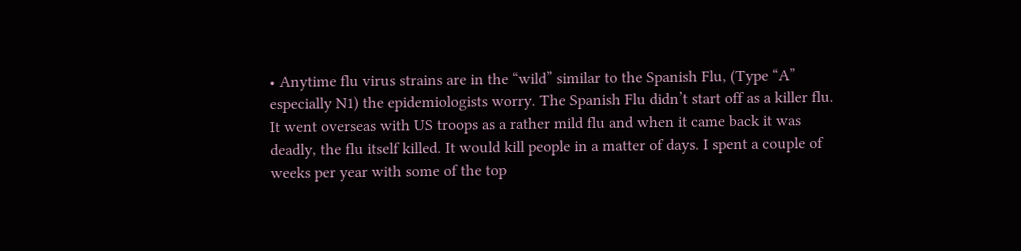• Anytime flu virus strains are in the “wild” similar to the Spanish Flu, (Type “A” especially N1) the epidemiologists worry. The Spanish Flu didn’t start off as a killer flu. It went overseas with US troops as a rather mild flu and when it came back it was deadly, the flu itself killed. It would kill people in a matter of days. I spent a couple of weeks per year with some of the top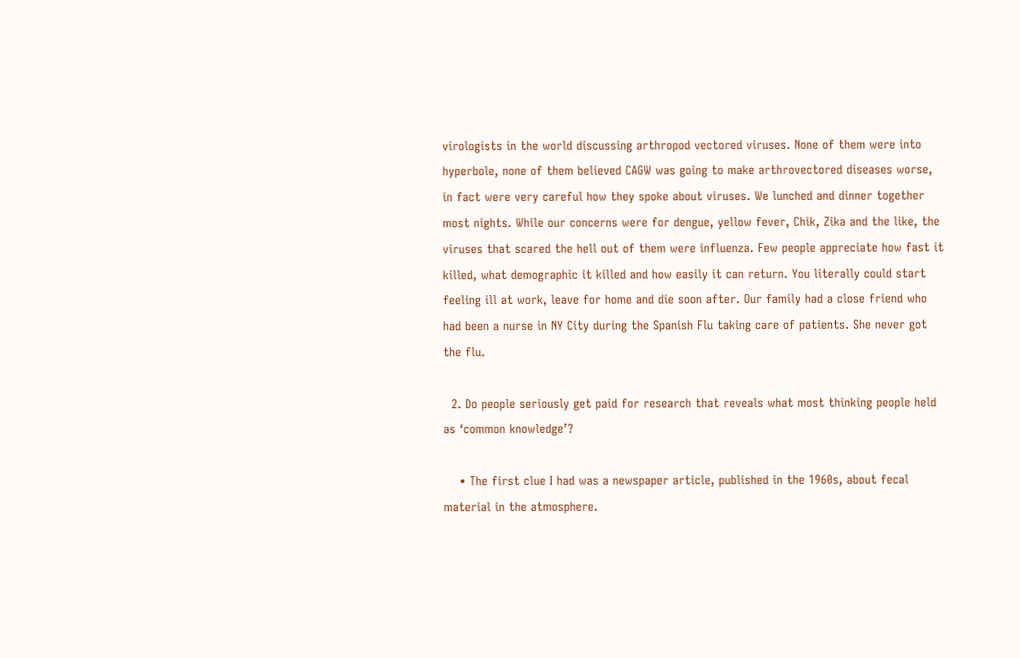virologists in the world discussing arthropod vectored viruses. None of them were into hyperbole, none of them believed CAGW was going to make arthrovectored diseases worse, in fact were very careful how they spoke about viruses. We lunched and dinner together most nights. While our concerns were for dengue, yellow fever, Chik, Zika and the like, the viruses that scared the hell out of them were influenza. Few people appreciate how fast it killed, what demographic it killed and how easily it can return. You literally could start feeling ill at work, leave for home and die soon after. Our family had a close friend who had been a nurse in NY City during the Spanish Flu taking care of patients. She never got the flu.

  2. Do people seriously get paid for research that reveals what most thinking people held as ‘common knowledge’?

    • The first clue I had was a newspaper article, published in the 1960s, about fecal material in the atmosphere.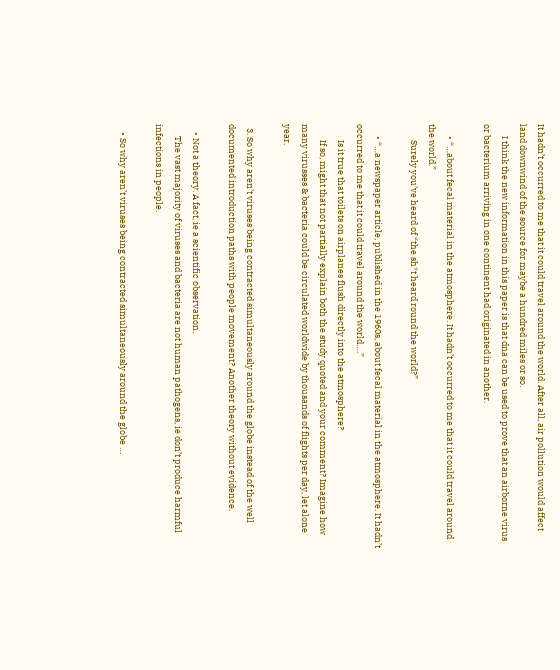It hadn’t occurred to me that it could travel around the world. After all, air pollution would affect land downwind of the source for maybe a hundred miles or so.
      I think the new information in this paper is that dna can be used to prove that an airborne virus or bacterium arriving in one continent had originated in another.

      • “…about fecal material in the atmosphere. It hadn’t occurred to me that it could travel around the world.”
        Surely you’ve heard of “the sh*t heard round the world?”

      • “…a newspaper article, published in the 1960s, about fecal material in the atmosphere. It hadn’t occurred to me that it could travel around the world….”
        Is it true that toilets on airplanes flush directly into the atmosphere?
        If so, might that not partially explain both the study quoted and your comment? Imagine how many virusses & bacteria could be circulated worldwide by thousands of flights per day, let alone year.

  3. So why aren’t viruses being contracted simultaneously around the globe instead of the well documented introduction paths with people movement? Another theory without evidence.

    • Not a theory. A fact, ie a scientific observation.
      The vast majority of viruses and bacteria are not human pathogens, ie don’t produce harmful infections in people.

    • So why aren’t viruses being contracted simultaneously around the globe …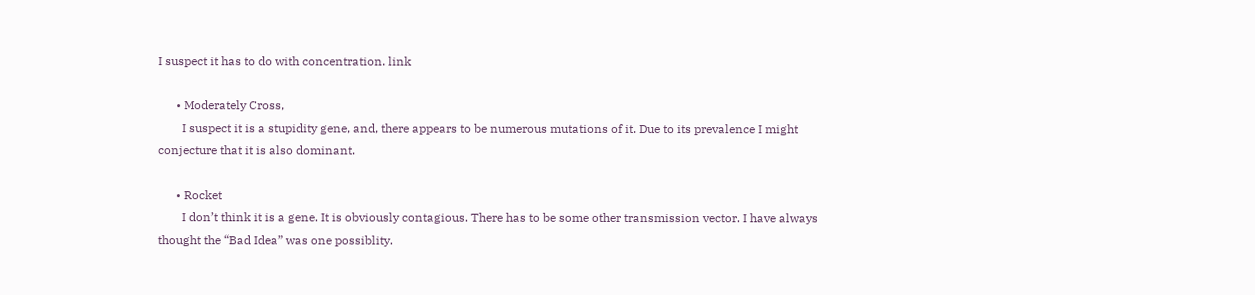I suspect it has to do with concentration. link

      • Moderately Cross,
        I suspect it is a stupidity gene, and, there appears to be numerous mutations of it. Due to its prevalence I might conjecture that it is also dominant.

      • Rocket
        I don’t think it is a gene. It is obviously contagious. There has to be some other transmission vector. I have always thought the “Bad Idea” was one possiblity.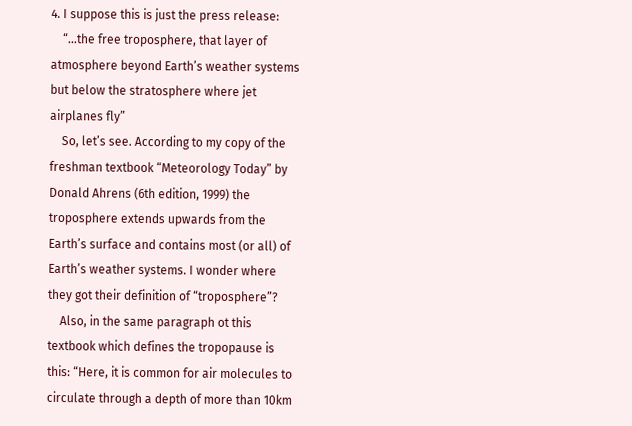4. I suppose this is just the press release:
    “…the free troposphere, that layer of atmosphere beyond Earth’s weather systems but below the stratosphere where jet airplanes fly”
    So, let’s see. According to my copy of the freshman textbook “Meteorology Today” by Donald Ahrens (6th edition, 1999) the troposphere extends upwards from the Earth’s surface and contains most (or all) of Earth’s weather systems. I wonder where they got their definition of “troposphere”?
    Also, in the same paragraph ot this textbook which defines the tropopause is this: “Here, it is common for air molecules to circulate through a depth of more than 10km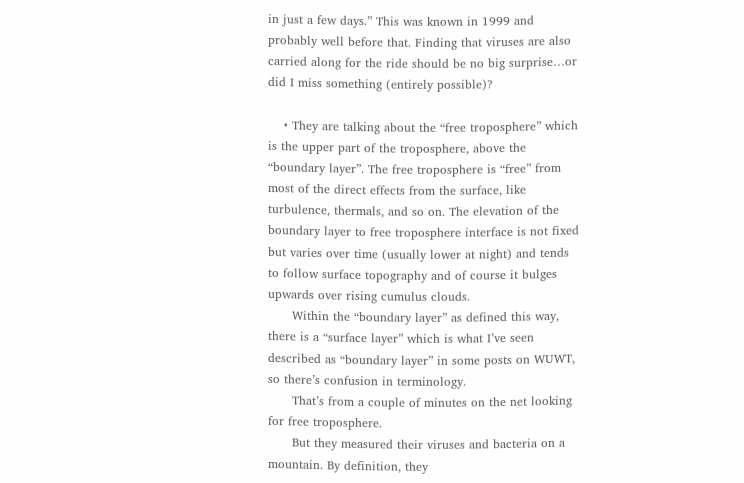in just a few days.” This was known in 1999 and probably well before that. Finding that viruses are also carried along for the ride should be no big surprise…or did I miss something (entirely possible)?

    • They are talking about the “free troposphere” which is the upper part of the troposphere, above the “boundary layer”. The free troposphere is “free” from most of the direct effects from the surface, like turbulence, thermals, and so on. The elevation of the boundary layer to free troposphere interface is not fixed but varies over time (usually lower at night) and tends to follow surface topography and of course it bulges upwards over rising cumulus clouds.
      Within the “boundary layer” as defined this way, there is a “surface layer” which is what I’ve seen described as “boundary layer” in some posts on WUWT, so there’s confusion in terminology.
      That’s from a couple of minutes on the net looking for free troposphere.
      But they measured their viruses and bacteria on a mountain. By definition, they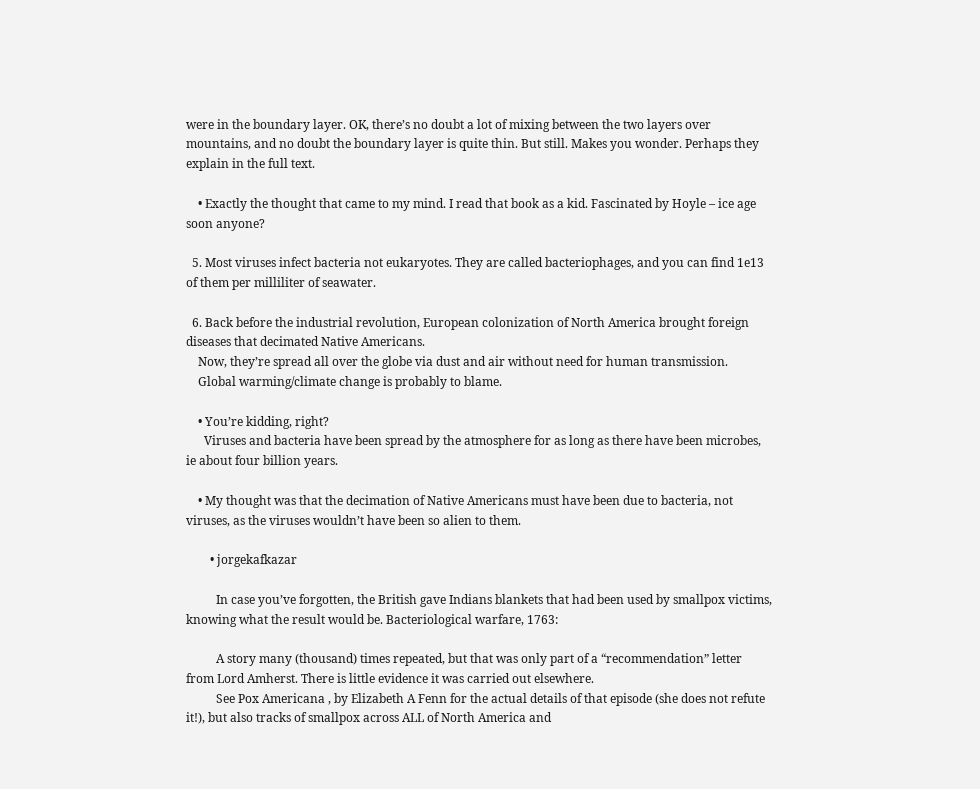were in the boundary layer. OK, there’s no doubt a lot of mixing between the two layers over mountains, and no doubt the boundary layer is quite thin. But still. Makes you wonder. Perhaps they explain in the full text.

    • Exactly the thought that came to my mind. I read that book as a kid. Fascinated by Hoyle – ice age soon anyone?

  5. Most viruses infect bacteria not eukaryotes. They are called bacteriophages, and you can find 1e13 of them per milliliter of seawater.

  6. Back before the industrial revolution, European colonization of North America brought foreign diseases that decimated Native Americans.
    Now, they’re spread all over the globe via dust and air without need for human transmission.
    Global warming/climate change is probably to blame.

    • You’re kidding, right?
      Viruses and bacteria have been spread by the atmosphere for as long as there have been microbes, ie about four billion years.

    • My thought was that the decimation of Native Americans must have been due to bacteria, not viruses, as the viruses wouldn’t have been so alien to them.

        • jorgekafkazar

          In case you’ve forgotten, the British gave Indians blankets that had been used by smallpox victims, knowing what the result would be. Bacteriological warfare, 1763:

          A story many (thousand) times repeated, but that was only part of a “recommendation” letter from Lord Amherst. There is little evidence it was carried out elsewhere.
          See Pox Americana , by Elizabeth A Fenn for the actual details of that episode (she does not refute it!), but also tracks of smallpox across ALL of North America and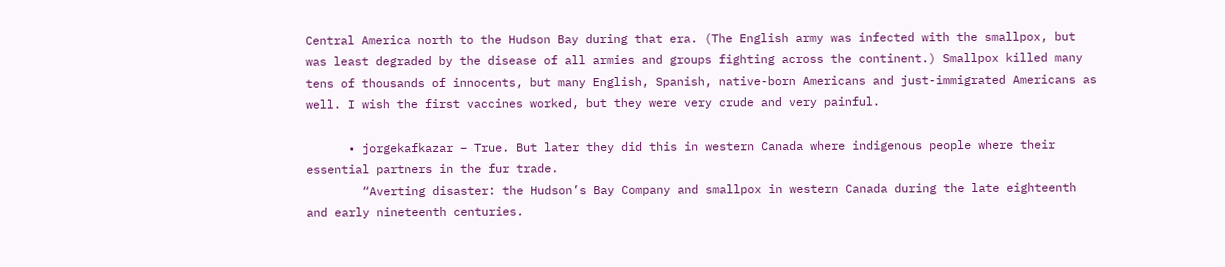Central America north to the Hudson Bay during that era. (The English army was infected with the smallpox, but was least degraded by the disease of all armies and groups fighting across the continent.) Smallpox killed many tens of thousands of innocents, but many English, Spanish, native-born Americans and just-immigrated Americans as well. I wish the first vaccines worked, but they were very crude and very painful.

      • jorgekafkazar – True. But later they did this in western Canada where indigenous people where their essential partners in the fur trade.
        “Averting disaster: the Hudson’s Bay Company and smallpox in western Canada during the late eighteenth and early nineteenth centuries.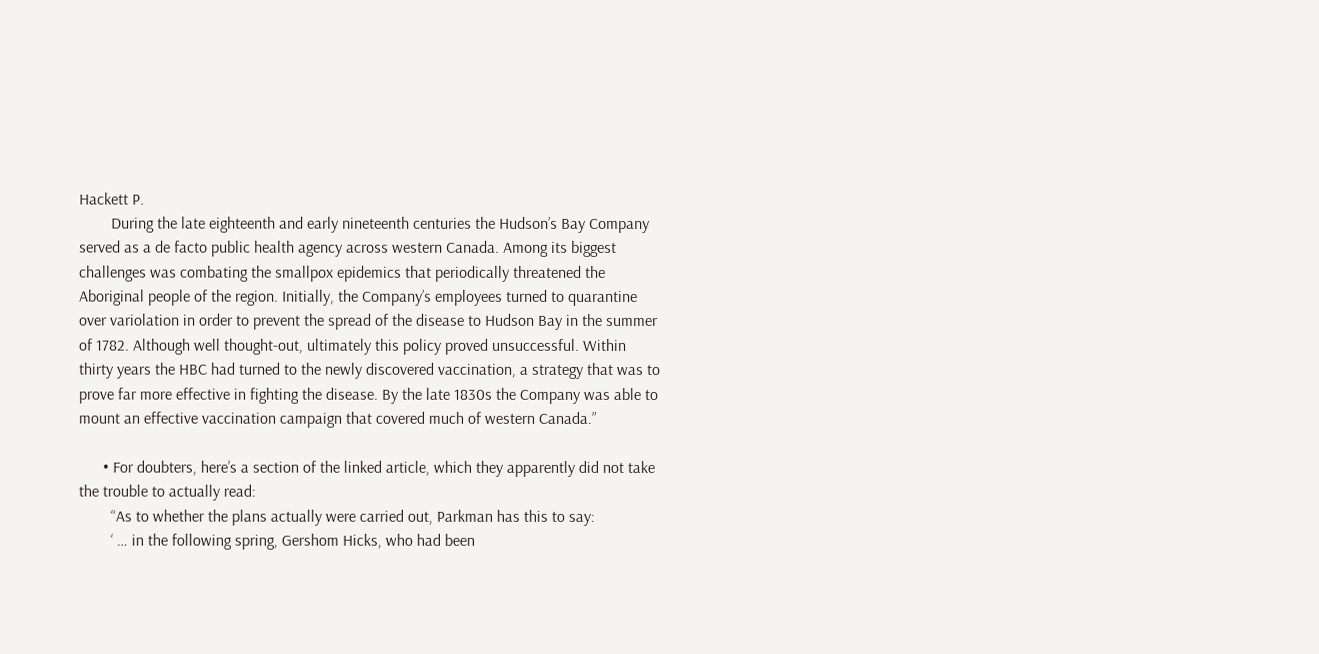Hackett P.
        During the late eighteenth and early nineteenth centuries the Hudson’s Bay Company served as a de facto public health agency across western Canada. Among its biggest challenges was combating the smallpox epidemics that periodically threatened the Aboriginal people of the region. Initially, the Company’s employees turned to quarantine over variolation in order to prevent the spread of the disease to Hudson Bay in the summer of 1782. Although well thought-out, ultimately this policy proved unsuccessful. Within thirty years the HBC had turned to the newly discovered vaccination, a strategy that was to prove far more effective in fighting the disease. By the late 1830s the Company was able to mount an effective vaccination campaign that covered much of western Canada.”

      • For doubters, here’s a section of the linked article, which they apparently did not take the trouble to actually read:
        “As to whether the plans actually were carried out, Parkman has this to say:
        ‘ … in the following spring, Gershom Hicks, who had been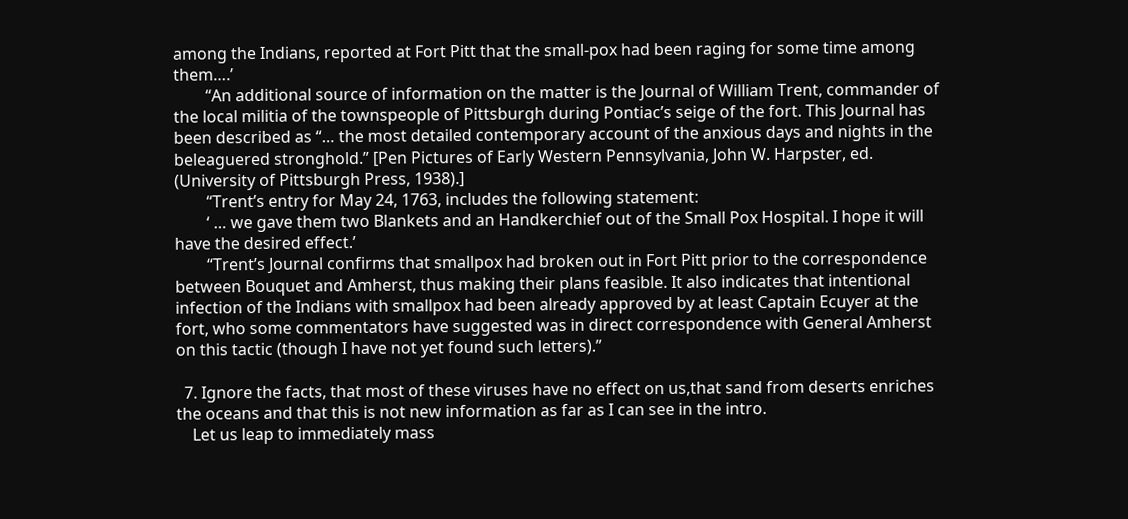among the Indians, reported at Fort Pitt that the small-pox had been raging for some time among them….’
        “An additional source of information on the matter is the Journal of William Trent, commander of the local militia of the townspeople of Pittsburgh during Pontiac’s seige of the fort. This Journal has been described as “… the most detailed contemporary account of the anxious days and nights in the beleaguered stronghold.” [Pen Pictures of Early Western Pennsylvania, John W. Harpster, ed. (University of Pittsburgh Press, 1938).]
        “Trent’s entry for May 24, 1763, includes the following statement:
        ‘ … we gave them two Blankets and an Handkerchief out of the Small Pox Hospital. I hope it will have the desired effect.’
        “Trent’s Journal confirms that smallpox had broken out in Fort Pitt prior to the correspondence between Bouquet and Amherst, thus making their plans feasible. It also indicates that intentional infection of the Indians with smallpox had been already approved by at least Captain Ecuyer at the fort, who some commentators have suggested was in direct correspondence with General Amherst on this tactic (though I have not yet found such letters).”

  7. Ignore the facts, that most of these viruses have no effect on us,that sand from deserts enriches the oceans and that this is not new information as far as I can see in the intro.
    Let us leap to immediately mass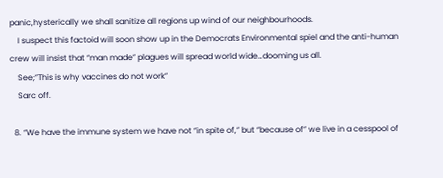panic,hysterically we shall sanitize all regions up wind of our neighbourhoods.
    I suspect this factoid will soon show up in the Democrats Environmental spiel and the anti-human crew will insist that “man made” plagues will spread world wide…dooming us all.
    See;”This is why vaccines do not work”
    Sarc off.

  8. “We have the immune system we have not “in spite of,” but “because of” we live in a cesspool of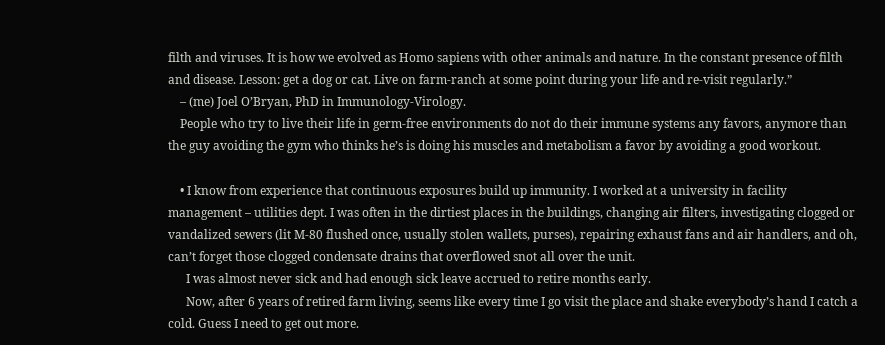filth and viruses. It is how we evolved as Homo sapiens with other animals and nature. In the constant presence of filth and disease. Lesson: get a dog or cat. Live on farm-ranch at some point during your life and re-visit regularly.”
    – (me) Joel O’Bryan, PhD in Immunology-Virology.
    People who try to live their life in germ-free environments do not do their immune systems any favors, anymore than the guy avoiding the gym who thinks he’s is doing his muscles and metabolism a favor by avoiding a good workout.

    • I know from experience that continuous exposures build up immunity. I worked at a university in facility management – utilities dept. I was often in the dirtiest places in the buildings, changing air filters, investigating clogged or vandalized sewers (lit M-80 flushed once, usually stolen wallets, purses), repairing exhaust fans and air handlers, and oh, can’t forget those clogged condensate drains that overflowed snot all over the unit.
      I was almost never sick and had enough sick leave accrued to retire months early.
      Now, after 6 years of retired farm living, seems like every time I go visit the place and shake everybody’s hand I catch a cold. Guess I need to get out more.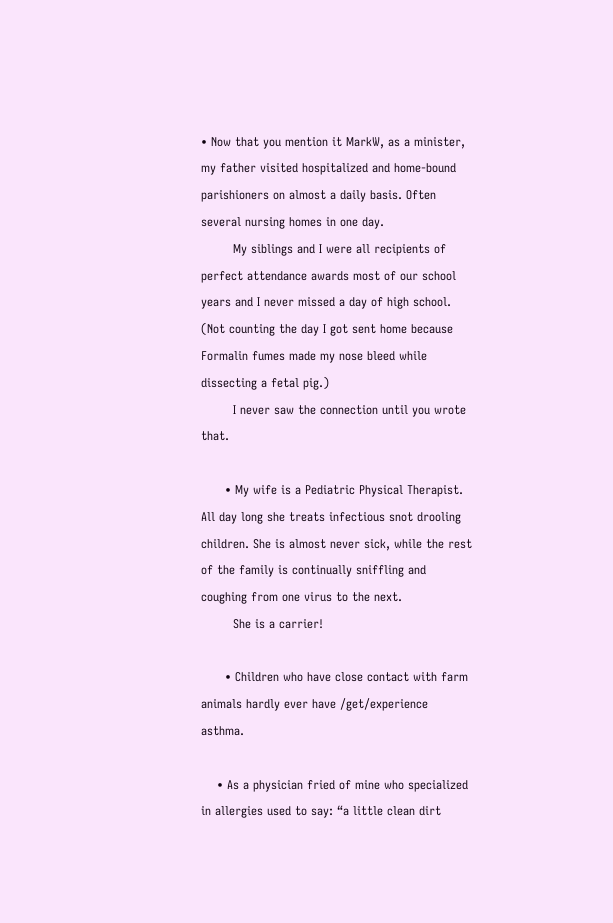• Now that you mention it MarkW, as a minister, my father visited hospitalized and home-bound parishioners on almost a daily basis. Often several nursing homes in one day.
        My siblings and I were all recipients of perfect attendance awards most of our school years and I never missed a day of high school. (Not counting the day I got sent home because Formalin fumes made my nose bleed while dissecting a fetal pig.)
        I never saw the connection until you wrote that.

      • My wife is a Pediatric Physical Therapist. All day long she treats infectious snot drooling children. She is almost never sick, while the rest of the family is continually sniffling and coughing from one virus to the next.
        She is a carrier!

      • Children who have close contact with farm animals hardly ever have /get/experience asthma.

    • As a physician fried of mine who specialized in allergies used to say: “a little clean dirt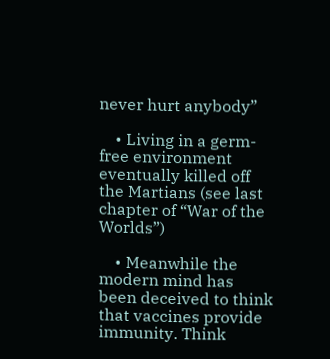never hurt anybody”

    • Living in a germ-free environment eventually killed off the Martians (see last chapter of “War of the Worlds”)

    • Meanwhile the modern mind has been deceived to think that vaccines provide immunity. Think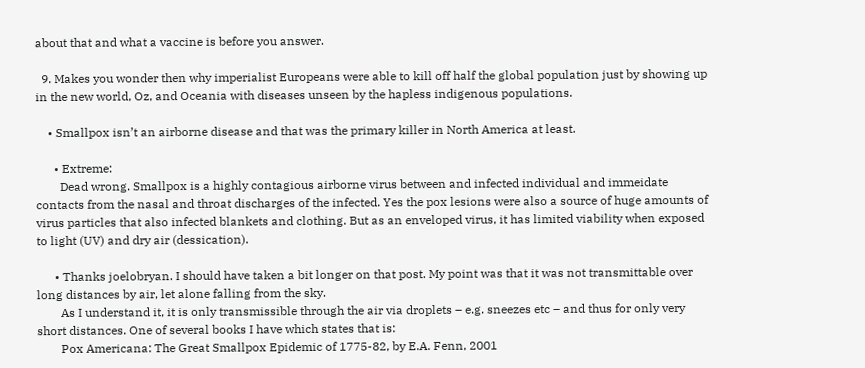about that and what a vaccine is before you answer.

  9. Makes you wonder then why imperialist Europeans were able to kill off half the global population just by showing up in the new world, Oz, and Oceania with diseases unseen by the hapless indigenous populations.

    • Smallpox isn’t an airborne disease and that was the primary killer in North America at least.

      • Extreme:
        Dead wrong. Smallpox is a highly contagious airborne virus between and infected individual and immeidate contacts from the nasal and throat discharges of the infected. Yes the pox lesions were also a source of huge amounts of virus particles that also infected blankets and clothing. But as an enveloped virus, it has limited viability when exposed to light (UV) and dry air (dessication).

      • Thanks joelobryan. I should have taken a bit longer on that post. My point was that it was not transmittable over long distances by air, let alone falling from the sky.
        As I understand it, it is only transmissible through the air via droplets – e.g. sneezes etc – and thus for only very short distances. One of several books I have which states that is:
        Pox Americana: The Great Smallpox Epidemic of 1775-82, by E.A. Fenn, 2001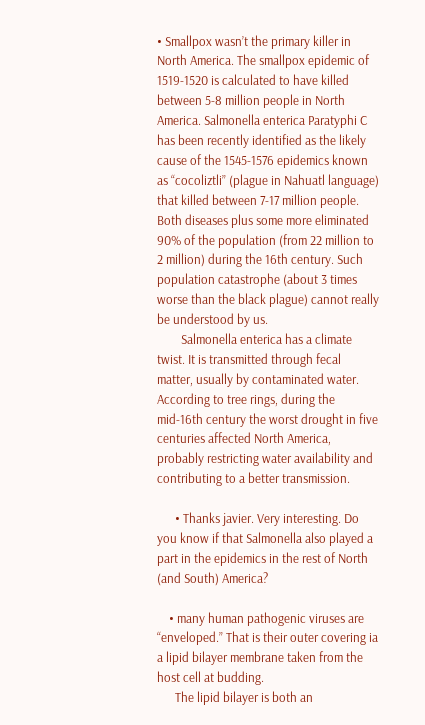• Smallpox wasn’t the primary killer in North America. The smallpox epidemic of 1519-1520 is calculated to have killed between 5-8 million people in North America. Salmonella enterica Paratyphi C has been recently identified as the likely cause of the 1545-1576 epidemics known as “cocoliztli” (plague in Nahuatl language) that killed between 7-17 million people. Both diseases plus some more eliminated 90% of the population (from 22 million to 2 million) during the 16th century. Such population catastrophe (about 3 times worse than the black plague) cannot really be understood by us.
        Salmonella enterica has a climate twist. It is transmitted through fecal matter, usually by contaminated water. According to tree rings, during the mid-16th century the worst drought in five centuries affected North America, probably restricting water availability and contributing to a better transmission.

      • Thanks javier. Very interesting. Do you know if that Salmonella also played a part in the epidemics in the rest of North (and South) America?

    • many human pathogenic viruses are “enveloped.” That is their outer covering ia a lipid bilayer membrane taken from the host cell at budding.
      The lipid bilayer is both an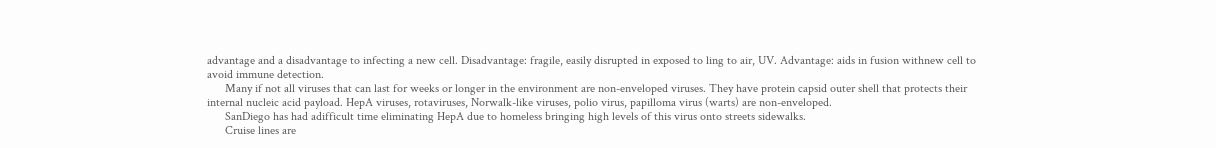advantage and a disadvantage to infecting a new cell. Disadvantage: fragile, easily disrupted in exposed to ling to air, UV. Advantage: aids in fusion withnew cell to avoid immune detection.
      Many if not all viruses that can last for weeks or longer in the environment are non-enveloped viruses. They have protein capsid outer shell that protects their internal nucleic acid payload. HepA viruses, rotaviruses, Norwalk-like viruses, polio virus, papilloma virus (warts) are non-enveloped.
      SanDiego has had adifficult time eliminating HepA due to homeless bringing high levels of this virus onto streets sidewalks.
      Cruise lines are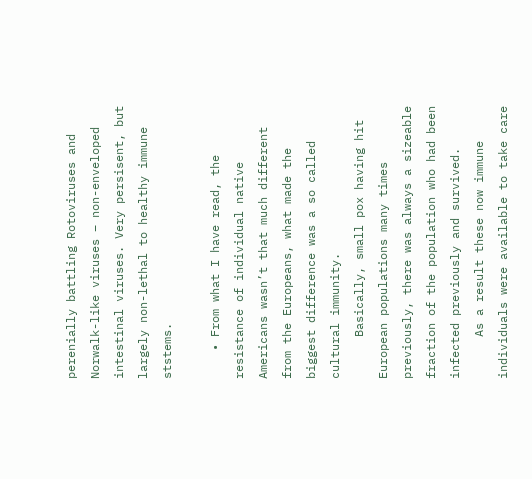perenially battling Rotoviruses and Norwalk-like viruses – non-enveloped intestinal viruses. Very persisent, but largely non-lethal to healthy immune ststems.

    • From what I have read, the resistance of individual native Americans wasn’t that much different from the Europeans, what made the biggest difference was a so called cultural immunity.
      Basically, small pox having hit European populations many times previously, there was always a sizeable fraction of the population who had been infected previously and survived.
      As a result these now immune individuals were available to take care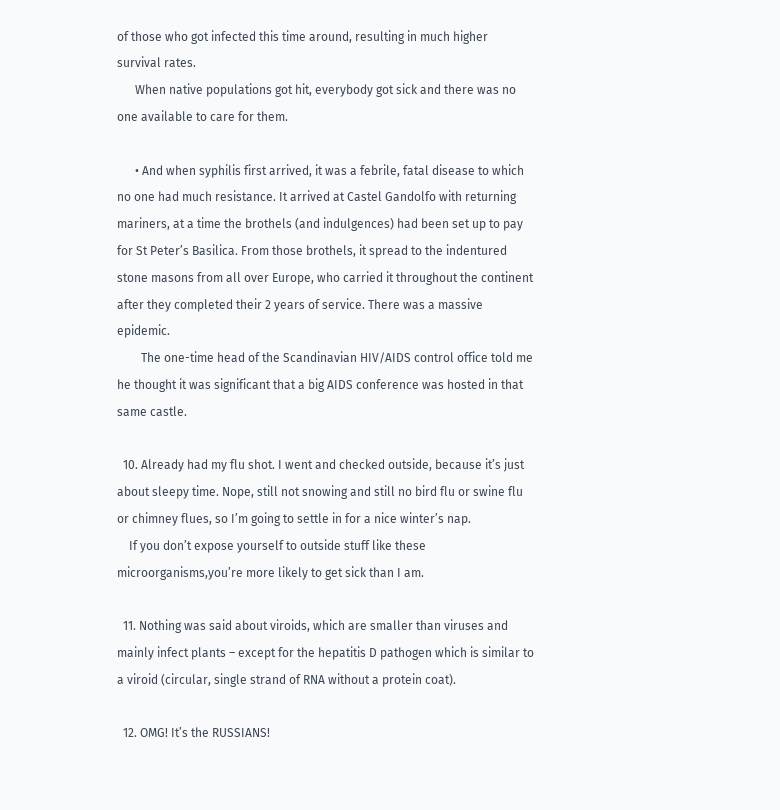of those who got infected this time around, resulting in much higher survival rates.
      When native populations got hit, everybody got sick and there was no one available to care for them.

      • And when syphilis first arrived, it was a febrile, fatal disease to which no one had much resistance. It arrived at Castel Gandolfo with returning mariners, at a time the brothels (and indulgences) had been set up to pay for St Peter’s Basilica. From those brothels, it spread to the indentured stone masons from all over Europe, who carried it throughout the continent after they completed their 2 years of service. There was a massive epidemic.
        The one-time head of the Scandinavian HIV/AIDS control office told me he thought it was significant that a big AIDS conference was hosted in that same castle.

  10. Already had my flu shot. I went and checked outside, because it’s just about sleepy time. Nope, still not snowing and still no bird flu or swine flu or chimney flues, so I’m going to settle in for a nice winter’s nap.
    If you don’t expose yourself to outside stuff like these microorganisms,you’re more likely to get sick than I am.

  11. Nothing was said about viroids, which are smaller than viruses and mainly infect plants – except for the hepatitis D pathogen which is similar to a viroid (circular, single strand of RNA without a protein coat).

  12. OMG! It’s the RUSSIANS!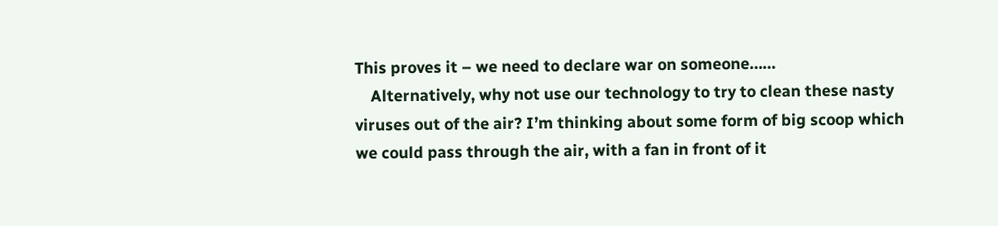This proves it – we need to declare war on someone……
    Alternatively, why not use our technology to try to clean these nasty viruses out of the air? I’m thinking about some form of big scoop which we could pass through the air, with a fan in front of it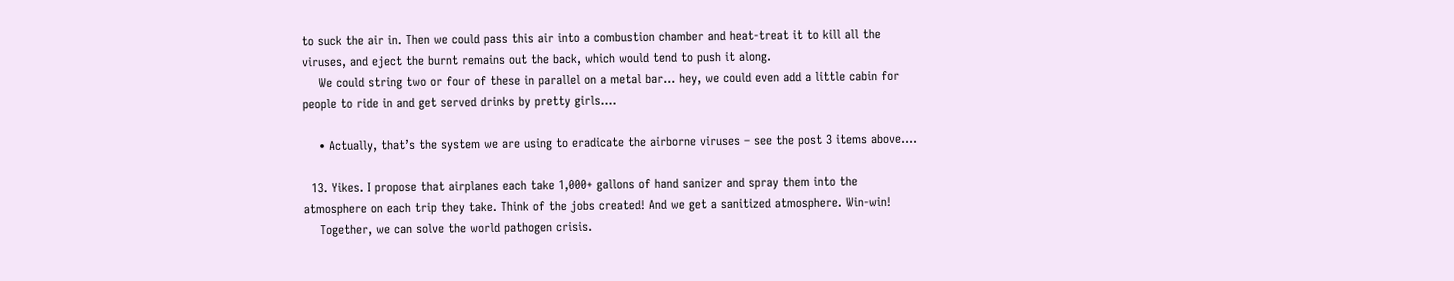to suck the air in. Then we could pass this air into a combustion chamber and heat-treat it to kill all the viruses, and eject the burnt remains out the back, which would tend to push it along.
    We could string two or four of these in parallel on a metal bar… hey, we could even add a little cabin for people to ride in and get served drinks by pretty girls….

    • Actually, that’s the system we are using to eradicate the airborne viruses – see the post 3 items above….

  13. Yikes. I propose that airplanes each take 1,000+ gallons of hand sanizer and spray them into the atmosphere on each trip they take. Think of the jobs created! And we get a sanitized atmosphere. Win-win!
    Together, we can solve the world pathogen crisis.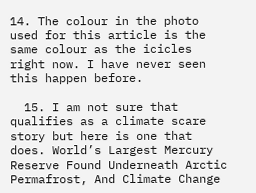14. The colour in the photo used for this article is the same colour as the icicles right now. I have never seen this happen before.

  15. I am not sure that qualifies as a climate scare story but here is one that does. World’s Largest Mercury Reserve Found Underneath Arctic Permafrost, And Climate Change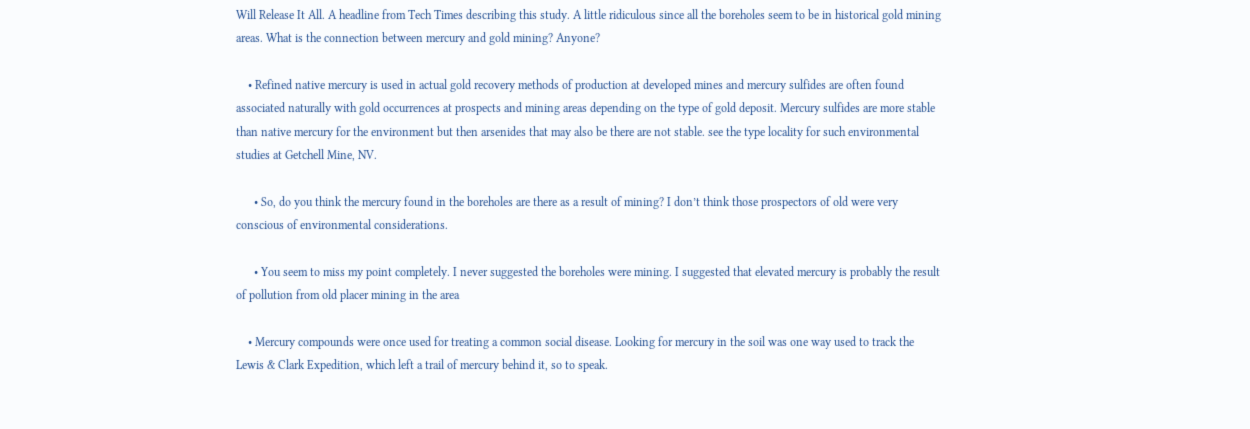Will Release It All. A headline from Tech Times describing this study. A little ridiculous since all the boreholes seem to be in historical gold mining areas. What is the connection between mercury and gold mining? Anyone?

    • Refined native mercury is used in actual gold recovery methods of production at developed mines and mercury sulfides are often found associated naturally with gold occurrences at prospects and mining areas depending on the type of gold deposit. Mercury sulfides are more stable than native mercury for the environment but then arsenides that may also be there are not stable. see the type locality for such environmental studies at Getchell Mine, NV.

      • So, do you think the mercury found in the boreholes are there as a result of mining? I don’t think those prospectors of old were very conscious of environmental considerations.

      • You seem to miss my point completely. I never suggested the boreholes were mining. I suggested that elevated mercury is probably the result of pollution from old placer mining in the area

    • Mercury compounds were once used for treating a common social disease. Looking for mercury in the soil was one way used to track the Lewis & Clark Expedition, which left a trail of mercury behind it, so to speak.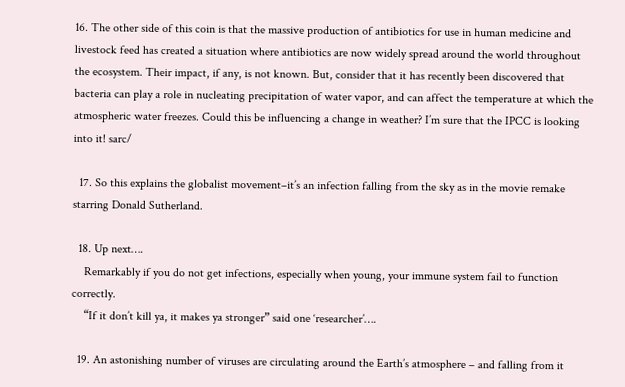16. The other side of this coin is that the massive production of antibiotics for use in human medicine and livestock feed has created a situation where antibiotics are now widely spread around the world throughout the ecosystem. Their impact, if any, is not known. But, consider that it has recently been discovered that bacteria can play a role in nucleating precipitation of water vapor, and can affect the temperature at which the atmospheric water freezes. Could this be influencing a change in weather? I’m sure that the IPCC is looking into it! sarc/

  17. So this explains the globalist movement–it’s an infection falling from the sky as in the movie remake starring Donald Sutherland.

  18. Up next….
    Remarkably if you do not get infections, especially when young, your immune system fail to function correctly.
    “If it don’t kill ya, it makes ya stronger” said one ‘researcher’….

  19. An astonishing number of viruses are circulating around the Earth’s atmosphere – and falling from it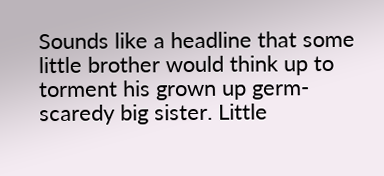Sounds like a headline that some little brother would think up to torment his grown up germ-scaredy big sister. Little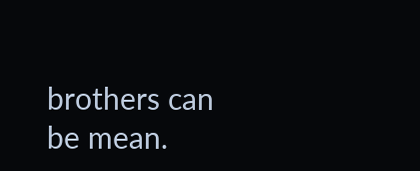brothers can be mean.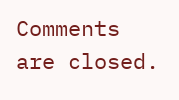Comments are closed.